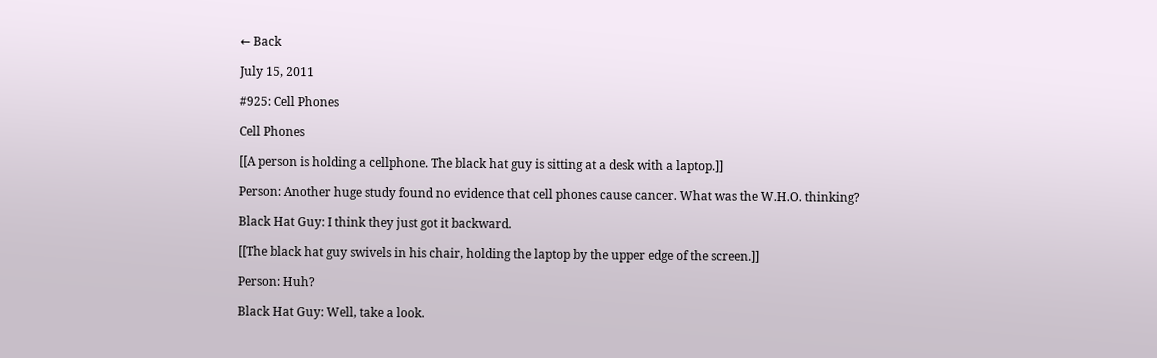← Back

July 15, 2011

#925: Cell Phones

Cell Phones

[[A person is holding a cellphone. The black hat guy is sitting at a desk with a laptop.]]

Person: Another huge study found no evidence that cell phones cause cancer. What was the W.H.O. thinking?

Black Hat Guy: I think they just got it backward.

[[The black hat guy swivels in his chair, holding the laptop by the upper edge of the screen.]]

Person: Huh?

Black Hat Guy: Well, take a look.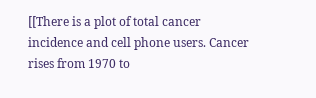[[There is a plot of total cancer incidence and cell phone users. Cancer rises from 1970 to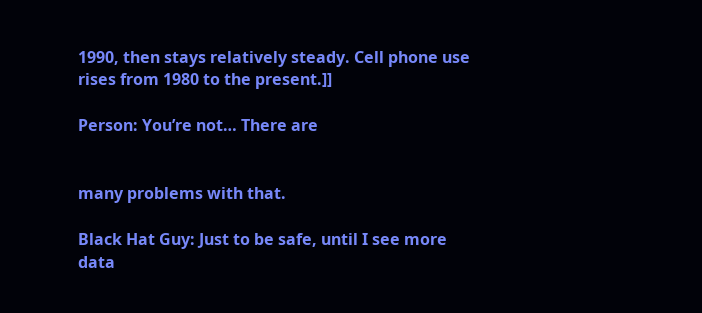1990, then stays relatively steady. Cell phone use rises from 1980 to the present.]]

Person: You’re not… There are


many problems with that.

Black Hat Guy: Just to be safe, until I see more data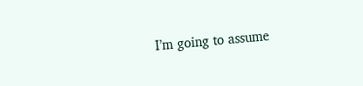I’m going to assume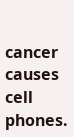cancer causes cell phones.